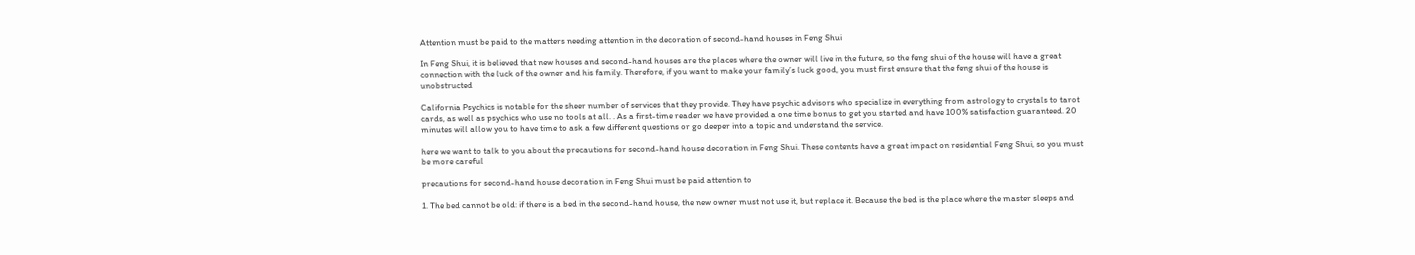Attention must be paid to the matters needing attention in the decoration of second-hand houses in Feng Shui

In Feng Shui, it is believed that new houses and second-hand houses are the places where the owner will live in the future, so the feng shui of the house will have a great connection with the luck of the owner and his family. Therefore, if you want to make your family’s luck good, you must first ensure that the feng shui of the house is unobstructed

California Psychics is notable for the sheer number of services that they provide. They have psychic advisors who specialize in everything from astrology to crystals to tarot cards, as well as psychics who use no tools at all. . As a first-time reader we have provided a one time bonus to get you started and have 100% satisfaction guaranteed. 20 minutes will allow you to have time to ask a few different questions or go deeper into a topic and understand the service.

here we want to talk to you about the precautions for second-hand house decoration in Feng Shui. These contents have a great impact on residential Feng Shui, so you must be more careful

precautions for second-hand house decoration in Feng Shui must be paid attention to

1. The bed cannot be old: if there is a bed in the second-hand house, the new owner must not use it, but replace it. Because the bed is the place where the master sleeps and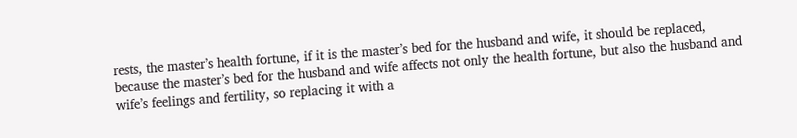rests, the master’s health fortune, if it is the master’s bed for the husband and wife, it should be replaced, because the master’s bed for the husband and wife affects not only the health fortune, but also the husband and wife’s feelings and fertility, so replacing it with a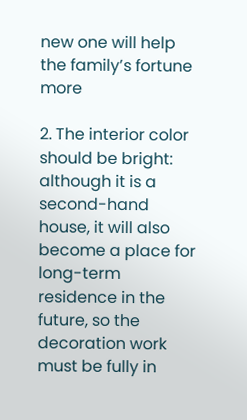new one will help the family’s fortune more

2. The interior color should be bright: although it is a second-hand house, it will also become a place for long-term residence in the future, so the decoration work must be fully in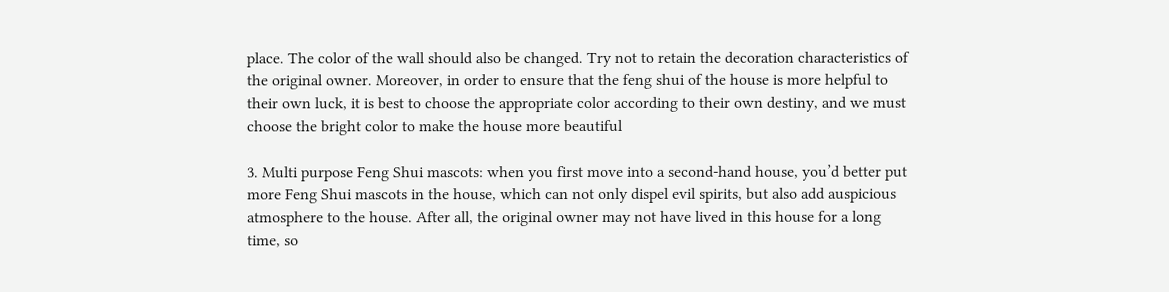place. The color of the wall should also be changed. Try not to retain the decoration characteristics of the original owner. Moreover, in order to ensure that the feng shui of the house is more helpful to their own luck, it is best to choose the appropriate color according to their own destiny, and we must choose the bright color to make the house more beautiful

3. Multi purpose Feng Shui mascots: when you first move into a second-hand house, you’d better put more Feng Shui mascots in the house, which can not only dispel evil spirits, but also add auspicious atmosphere to the house. After all, the original owner may not have lived in this house for a long time, so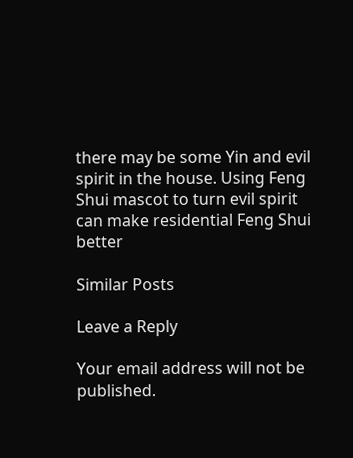there may be some Yin and evil spirit in the house. Using Feng Shui mascot to turn evil spirit can make residential Feng Shui better

Similar Posts

Leave a Reply

Your email address will not be published.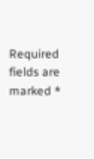Required fields are marked *